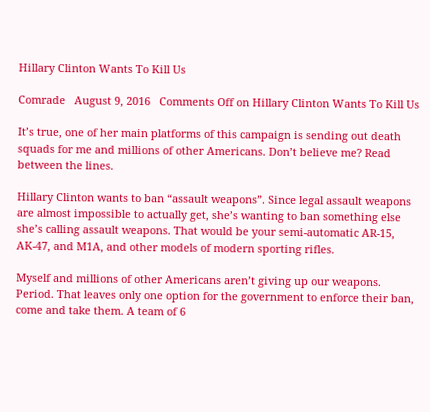Hillary Clinton Wants To Kill Us

Comrade   August 9, 2016   Comments Off on Hillary Clinton Wants To Kill Us

It’s true, one of her main platforms of this campaign is sending out death squads for me and millions of other Americans. Don’t believe me? Read between the lines.

Hillary Clinton wants to ban “assault weapons”. Since legal assault weapons are almost impossible to actually get, she’s wanting to ban something else she’s calling assault weapons. That would be your semi-automatic AR-15, AK-47, and M1A, and other models of modern sporting rifles.

Myself and millions of other Americans aren’t giving up our weapons. Period. That leaves only one option for the government to enforce their ban, come and take them. A team of 6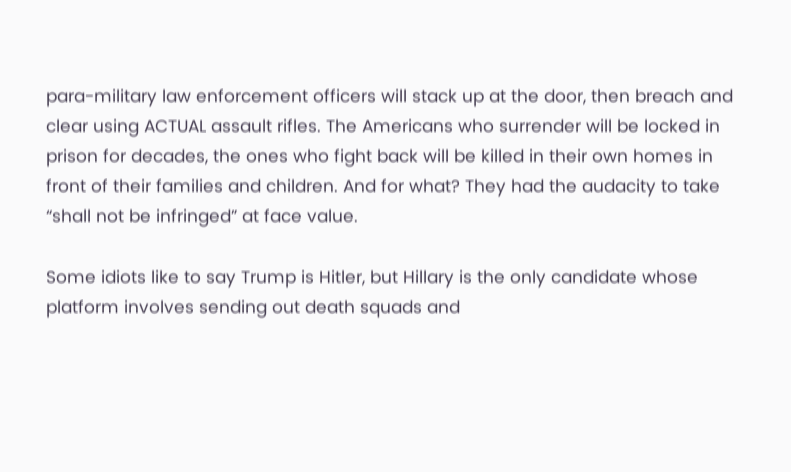para-military law enforcement officers will stack up at the door, then breach and clear using ACTUAL assault rifles. The Americans who surrender will be locked in prison for decades, the ones who fight back will be killed in their own homes in front of their families and children. And for what? They had the audacity to take “shall not be infringed” at face value.

Some idiots like to say Trump is Hitler, but Hillary is the only candidate whose platform involves sending out death squads and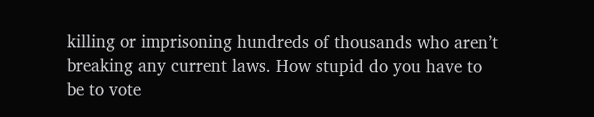killing or imprisoning hundreds of thousands who aren’t breaking any current laws. How stupid do you have to be to vote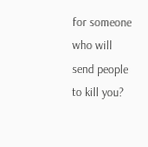for someone who will send people to kill you?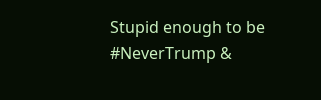Stupid enough to be #NeverTrump &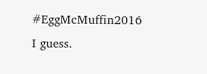#EggMcMuffin2016 I guess.